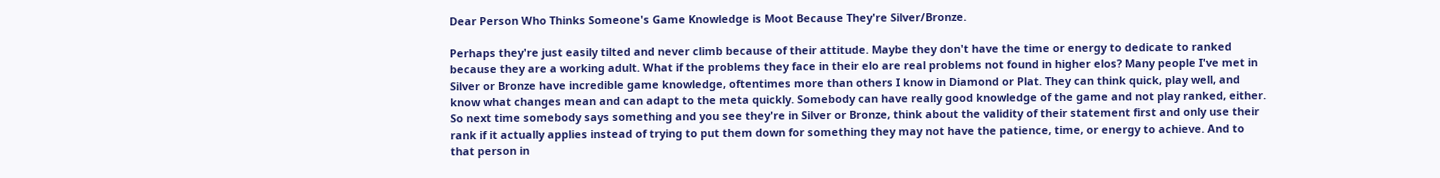Dear Person Who Thinks Someone's Game Knowledge is Moot Because They're Silver/Bronze.

Perhaps they're just easily tilted and never climb because of their attitude. Maybe they don't have the time or energy to dedicate to ranked because they are a working adult. What if the problems they face in their elo are real problems not found in higher elos? Many people I've met in Silver or Bronze have incredible game knowledge, oftentimes more than others I know in Diamond or Plat. They can think quick, play well, and know what changes mean and can adapt to the meta quickly. Somebody can have really good knowledge of the game and not play ranked, either. So next time somebody says something and you see they're in Silver or Bronze, think about the validity of their statement first and only use their rank if it actually applies instead of trying to put them down for something they may not have the patience, time, or energy to achieve. And to that person in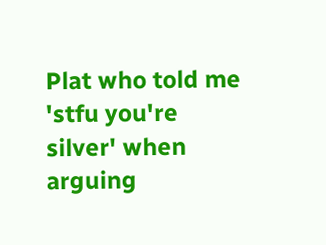Plat who told me 'stfu you're silver' when arguing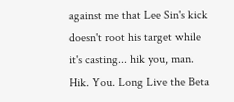against me that Lee Sin's kick doesn't root his target while it's casting... hik you, man. Hik. You. Long Live the Beta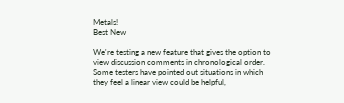Metals!
Best New

We're testing a new feature that gives the option to view discussion comments in chronological order. Some testers have pointed out situations in which they feel a linear view could be helpful,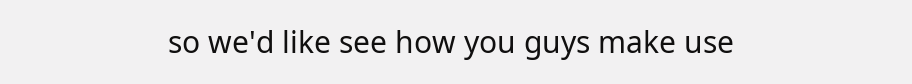so we'd like see how you guys make use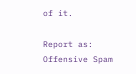of it.

Report as:
Offensive Spam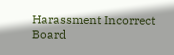Harassment Incorrect Board